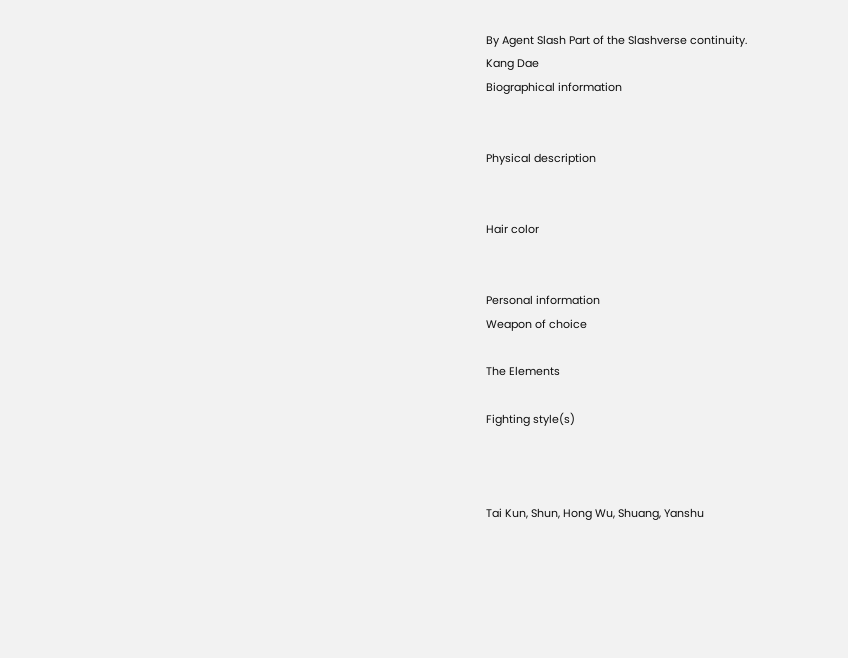By Agent Slash Part of the Slashverse continuity.
Kang Dae
Biographical information


Physical description


Hair color


Personal information
Weapon of choice

The Elements

Fighting style(s)



Tai Kun, Shun, Hong Wu, Shuang, Yanshu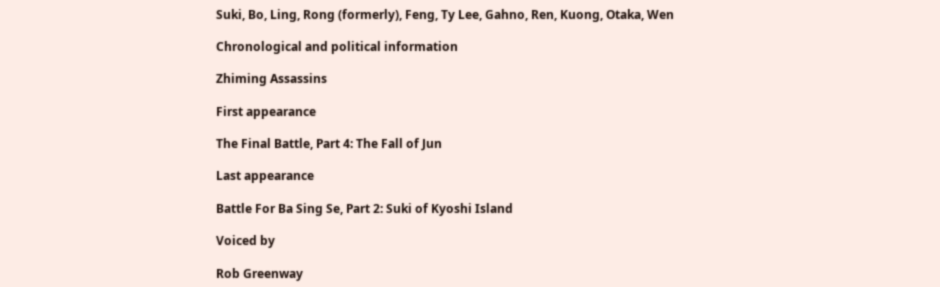Suki, Bo, Ling, Rong (formerly), Feng, Ty Lee, Gahno, Ren, Kuong, Otaka, Wen

Chronological and political information

Zhiming Assassins

First appearance

The Final Battle, Part 4: The Fall of Jun

Last appearance

Battle For Ba Sing Se, Part 2: Suki of Kyoshi Island

Voiced by

Rob Greenway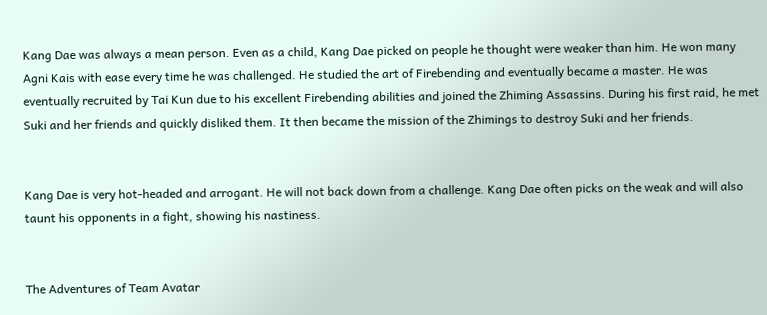Kang Dae was always a mean person. Even as a child, Kang Dae picked on people he thought were weaker than him. He won many Agni Kais with ease every time he was challenged. He studied the art of Firebending and eventually became a master. He was eventually recruited by Tai Kun due to his excellent Firebending abilities and joined the Zhiming Assassins. During his first raid, he met Suki and her friends and quickly disliked them. It then became the mission of the Zhimings to destroy Suki and her friends.


Kang Dae is very hot-headed and arrogant. He will not back down from a challenge. Kang Dae often picks on the weak and will also taunt his opponents in a fight, showing his nastiness.


The Adventures of Team Avatar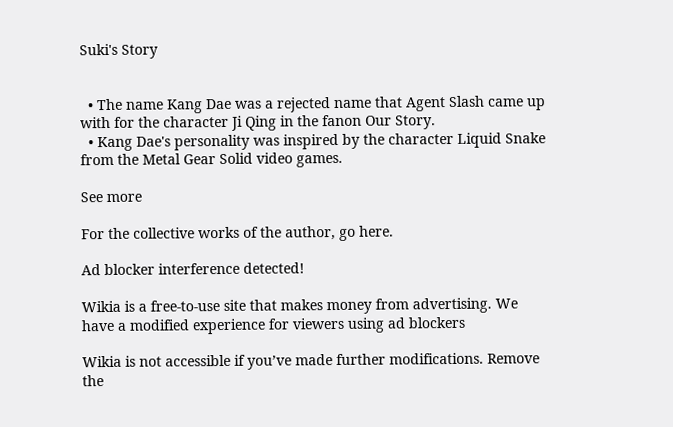Suki's Story


  • The name Kang Dae was a rejected name that Agent Slash came up with for the character Ji Qing in the fanon Our Story.
  • Kang Dae's personality was inspired by the character Liquid Snake from the Metal Gear Solid video games.

See more

For the collective works of the author, go here.

Ad blocker interference detected!

Wikia is a free-to-use site that makes money from advertising. We have a modified experience for viewers using ad blockers

Wikia is not accessible if you’ve made further modifications. Remove the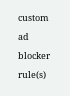custom ad blocker rule(s)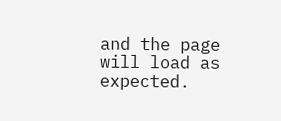and the page will load as expected.